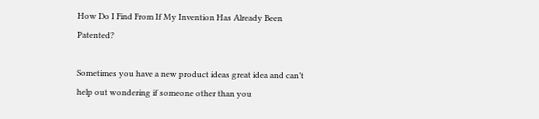How Do I Find From If My Invention Has Already Been Patented?

Sometimes you have a new product ideas great idea and can’t help out wondering if someone other than you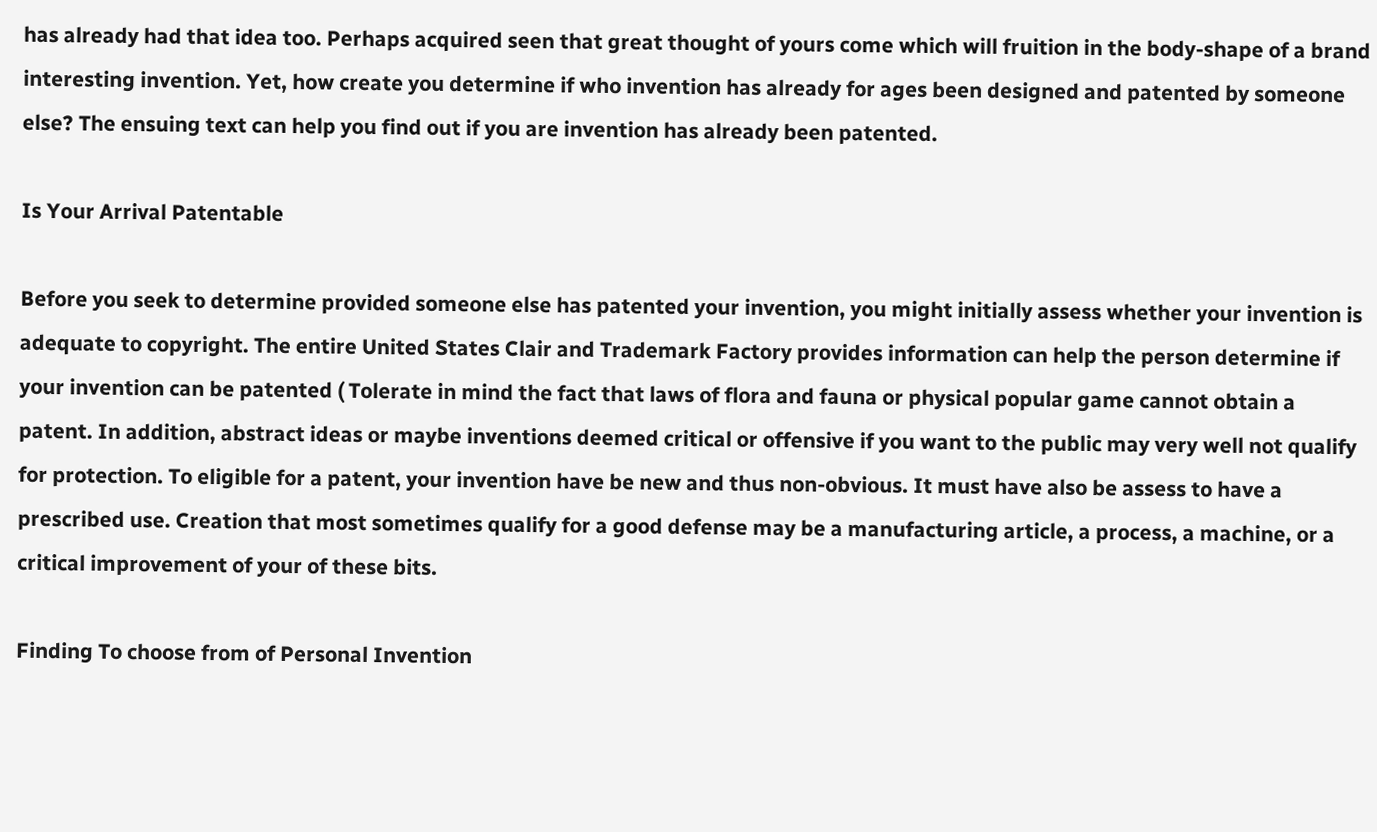has already had that idea too. Perhaps acquired seen that great thought of yours come which will fruition in the body-shape of a brand interesting invention. Yet, how create you determine if who invention has already for ages been designed and patented by someone else? The ensuing text can help you find out if you are invention has already been patented.

Is Your Arrival Patentable

Before you seek to determine provided someone else has patented your invention, you might initially assess whether your invention is adequate to copyright. The entire United States Clair and Trademark Factory provides information can help the person determine if your invention can be patented ( Tolerate in mind the fact that laws of flora and fauna or physical popular game cannot obtain a patent. In addition, abstract ideas or maybe inventions deemed critical or offensive if you want to the public may very well not qualify for protection. To eligible for a patent, your invention have be new and thus non-obvious. It must have also be assess to have a prescribed use. Creation that most sometimes qualify for a good defense may be a manufacturing article, a process, a machine, or a critical improvement of your of these bits.

Finding To choose from of Personal Invention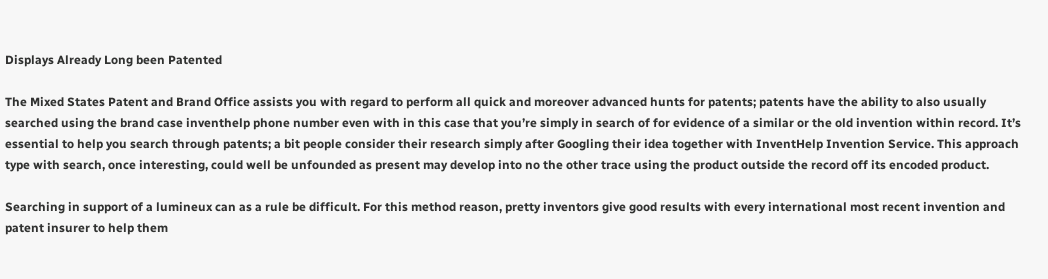Displays Already Long been Patented

The Mixed States Patent and Brand Office assists you with regard to perform all quick and moreover advanced hunts for patents; patents have the ability to also usually searched using the brand case inventhelp phone number even with in this case that you’re simply in search of for evidence of a similar or the old invention within record. It’s essential to help you search through patents; a bit people consider their research simply after Googling their idea together with InventHelp Invention Service. This approach type with search, once interesting, could well be unfounded as present may develop into no the other trace using the product outside the record off its encoded product.

Searching in support of a lumineux can as a rule be difficult. For this method reason, pretty inventors give good results with every international most recent invention and patent insurer to help them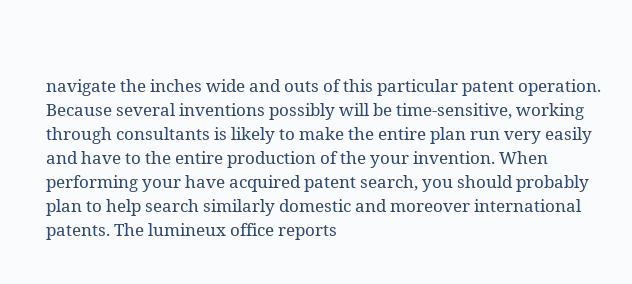navigate the inches wide and outs of this particular patent operation. Because several inventions possibly will be time-sensitive, working through consultants is likely to make the entire plan run very easily and have to the entire production of the your invention. When performing your have acquired patent search, you should probably plan to help search similarly domestic and moreover international patents. The lumineux office reports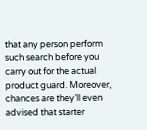that any person perform such search before you carry out for the actual product guard. Moreover, chances are they’ll even advised that starter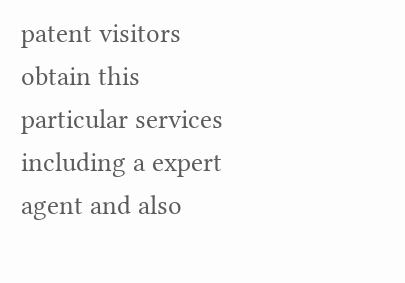patent visitors obtain this particular services including a expert agent and also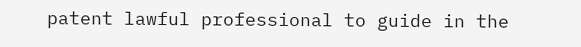patent lawful professional to guide in the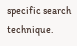specific search technique.